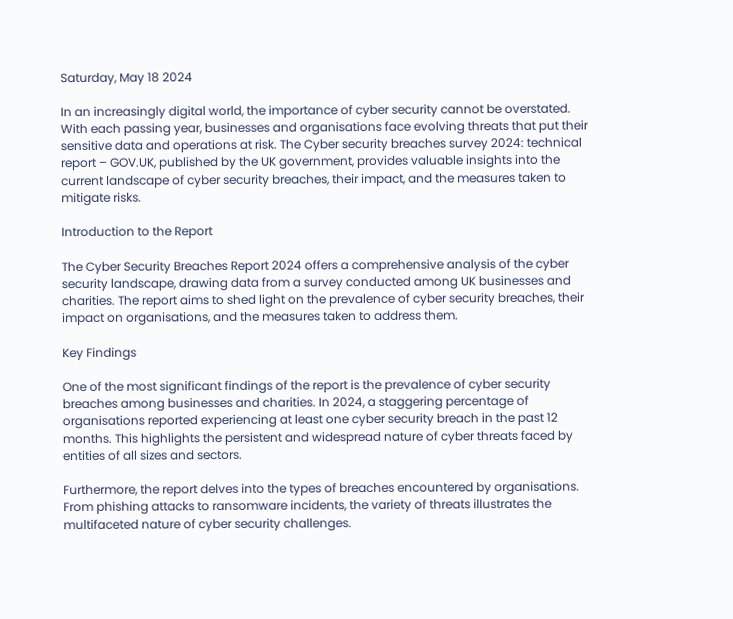Saturday, May 18 2024

In an increasingly digital world, the importance of cyber security cannot be overstated. With each passing year, businesses and organisations face evolving threats that put their sensitive data and operations at risk. The Cyber security breaches survey 2024: technical report – GOV.UK, published by the UK government, provides valuable insights into the current landscape of cyber security breaches, their impact, and the measures taken to mitigate risks.

Introduction to the Report

The Cyber Security Breaches Report 2024 offers a comprehensive analysis of the cyber security landscape, drawing data from a survey conducted among UK businesses and charities. The report aims to shed light on the prevalence of cyber security breaches, their impact on organisations, and the measures taken to address them.

Key Findings

One of the most significant findings of the report is the prevalence of cyber security breaches among businesses and charities. In 2024, a staggering percentage of organisations reported experiencing at least one cyber security breach in the past 12 months. This highlights the persistent and widespread nature of cyber threats faced by entities of all sizes and sectors.

Furthermore, the report delves into the types of breaches encountered by organisations. From phishing attacks to ransomware incidents, the variety of threats illustrates the multifaceted nature of cyber security challenges.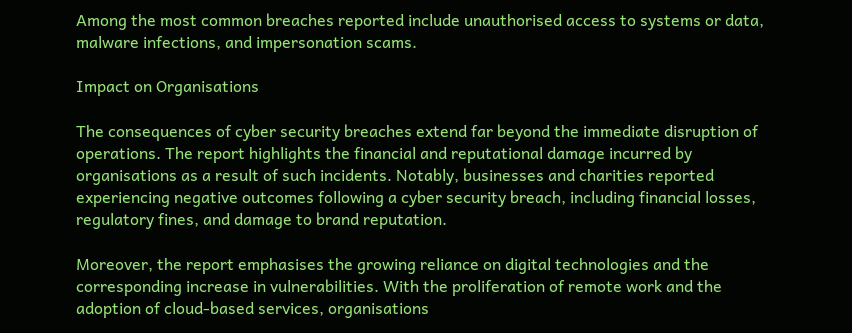Among the most common breaches reported include unauthorised access to systems or data, malware infections, and impersonation scams.

Impact on Organisations

The consequences of cyber security breaches extend far beyond the immediate disruption of operations. The report highlights the financial and reputational damage incurred by organisations as a result of such incidents. Notably, businesses and charities reported experiencing negative outcomes following a cyber security breach, including financial losses, regulatory fines, and damage to brand reputation.

Moreover, the report emphasises the growing reliance on digital technologies and the corresponding increase in vulnerabilities. With the proliferation of remote work and the adoption of cloud-based services, organisations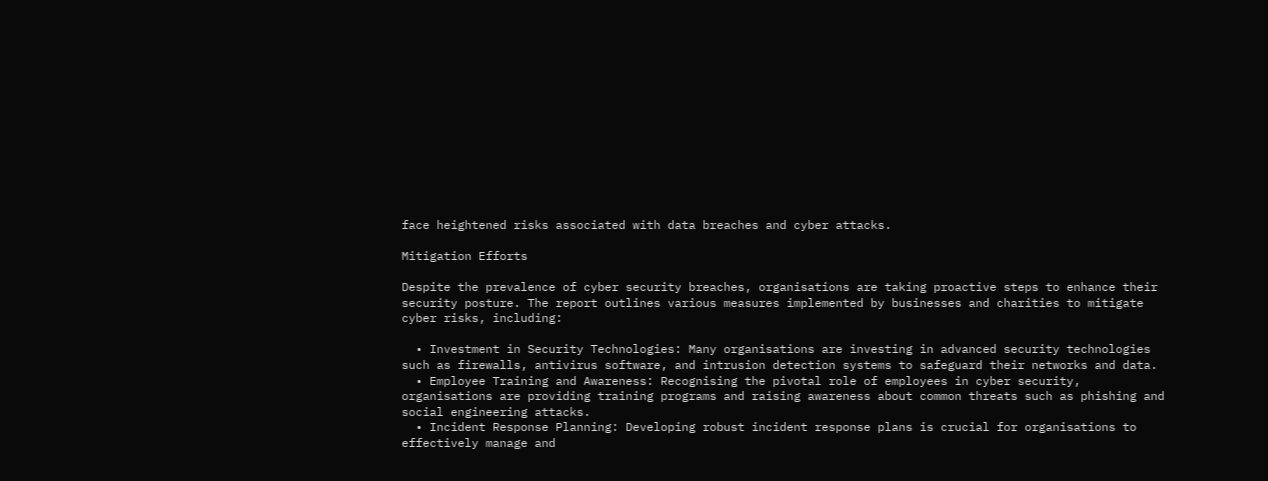face heightened risks associated with data breaches and cyber attacks.

Mitigation Efforts

Despite the prevalence of cyber security breaches, organisations are taking proactive steps to enhance their security posture. The report outlines various measures implemented by businesses and charities to mitigate cyber risks, including:

  • Investment in Security Technologies: Many organisations are investing in advanced security technologies such as firewalls, antivirus software, and intrusion detection systems to safeguard their networks and data.
  • Employee Training and Awareness: Recognising the pivotal role of employees in cyber security, organisations are providing training programs and raising awareness about common threats such as phishing and social engineering attacks.
  • Incident Response Planning: Developing robust incident response plans is crucial for organisations to effectively manage and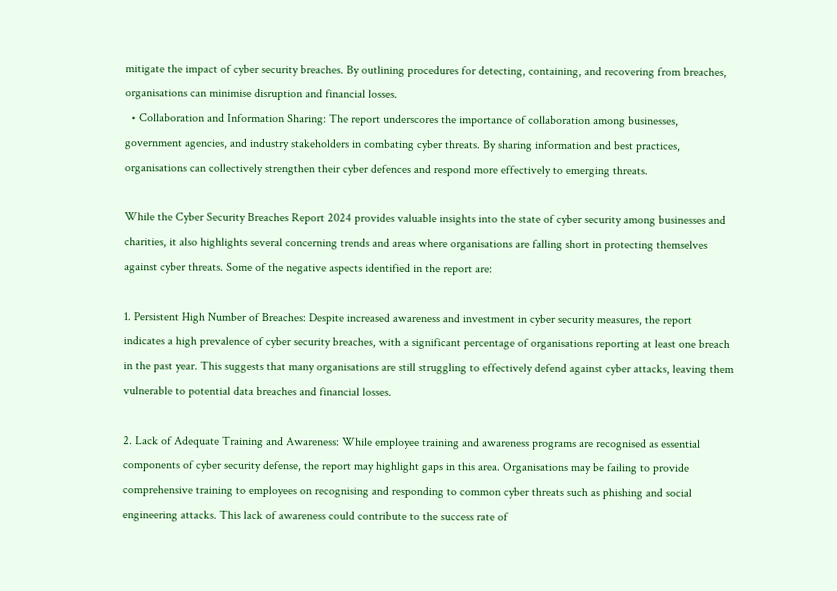mitigate the impact of cyber security breaches. By outlining procedures for detecting, containing, and recovering from breaches, organisations can minimise disruption and financial losses.
  • Collaboration and Information Sharing: The report underscores the importance of collaboration among businesses, government agencies, and industry stakeholders in combating cyber threats. By sharing information and best practices, organisations can collectively strengthen their cyber defences and respond more effectively to emerging threats.

While the Cyber Security Breaches Report 2024 provides valuable insights into the state of cyber security among businesses and charities, it also highlights several concerning trends and areas where organisations are falling short in protecting themselves against cyber threats. Some of the negative aspects identified in the report are:

1. Persistent High Number of Breaches: Despite increased awareness and investment in cyber security measures, the report indicates a high prevalence of cyber security breaches, with a significant percentage of organisations reporting at least one breach in the past year. This suggests that many organisations are still struggling to effectively defend against cyber attacks, leaving them vulnerable to potential data breaches and financial losses.

2. Lack of Adequate Training and Awareness: While employee training and awareness programs are recognised as essential components of cyber security defense, the report may highlight gaps in this area. Organisations may be failing to provide comprehensive training to employees on recognising and responding to common cyber threats such as phishing and social engineering attacks. This lack of awareness could contribute to the success rate of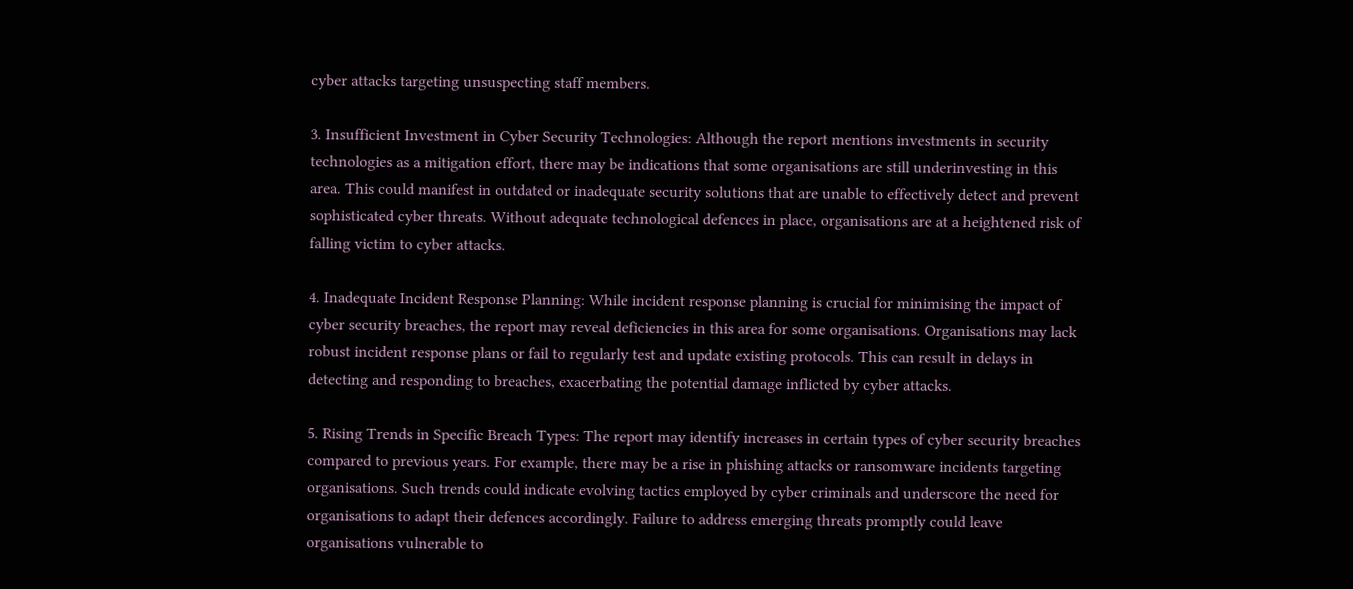cyber attacks targeting unsuspecting staff members.

3. Insufficient Investment in Cyber Security Technologies: Although the report mentions investments in security technologies as a mitigation effort, there may be indications that some organisations are still underinvesting in this area. This could manifest in outdated or inadequate security solutions that are unable to effectively detect and prevent sophisticated cyber threats. Without adequate technological defences in place, organisations are at a heightened risk of falling victim to cyber attacks.

4. Inadequate Incident Response Planning: While incident response planning is crucial for minimising the impact of cyber security breaches, the report may reveal deficiencies in this area for some organisations. Organisations may lack robust incident response plans or fail to regularly test and update existing protocols. This can result in delays in detecting and responding to breaches, exacerbating the potential damage inflicted by cyber attacks.

5. Rising Trends in Specific Breach Types: The report may identify increases in certain types of cyber security breaches compared to previous years. For example, there may be a rise in phishing attacks or ransomware incidents targeting organisations. Such trends could indicate evolving tactics employed by cyber criminals and underscore the need for organisations to adapt their defences accordingly. Failure to address emerging threats promptly could leave organisations vulnerable to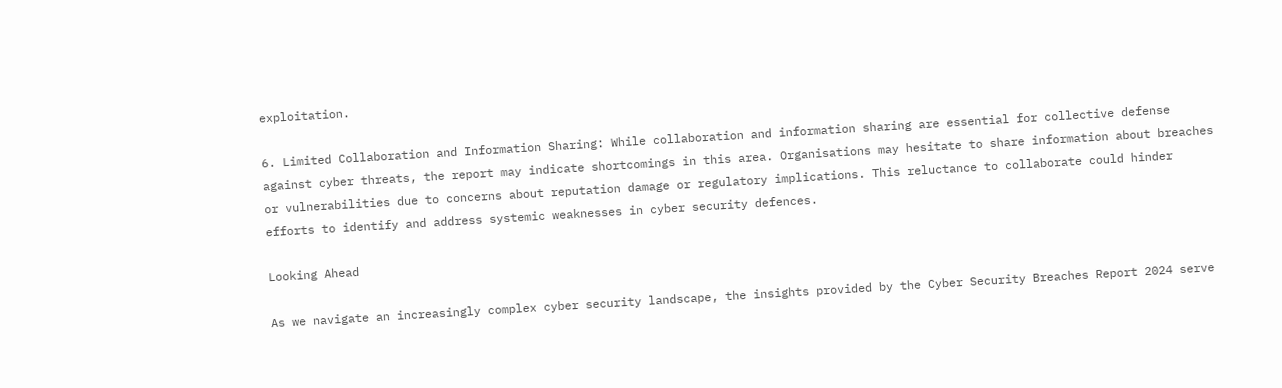exploitation.

6. Limited Collaboration and Information Sharing: While collaboration and information sharing are essential for collective defense against cyber threats, the report may indicate shortcomings in this area. Organisations may hesitate to share information about breaches or vulnerabilities due to concerns about reputation damage or regulatory implications. This reluctance to collaborate could hinder efforts to identify and address systemic weaknesses in cyber security defences.

Looking Ahead

As we navigate an increasingly complex cyber security landscape, the insights provided by the Cyber Security Breaches Report 2024 serve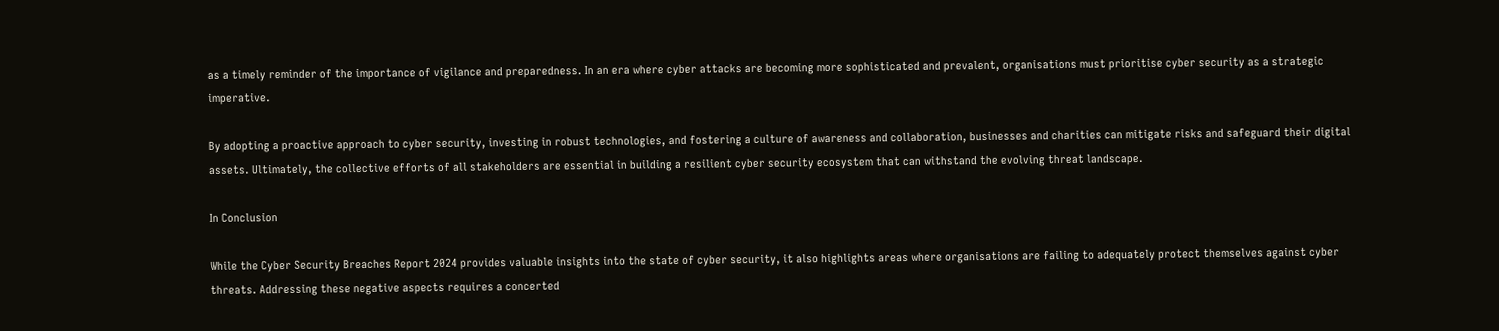as a timely reminder of the importance of vigilance and preparedness. In an era where cyber attacks are becoming more sophisticated and prevalent, organisations must prioritise cyber security as a strategic imperative.

By adopting a proactive approach to cyber security, investing in robust technologies, and fostering a culture of awareness and collaboration, businesses and charities can mitigate risks and safeguard their digital assets. Ultimately, the collective efforts of all stakeholders are essential in building a resilient cyber security ecosystem that can withstand the evolving threat landscape.

In Conclusion

While the Cyber Security Breaches Report 2024 provides valuable insights into the state of cyber security, it also highlights areas where organisations are failing to adequately protect themselves against cyber threats. Addressing these negative aspects requires a concerted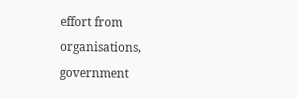effort from organisations, government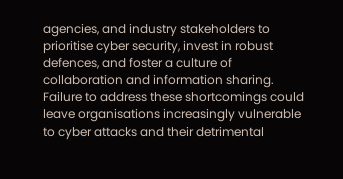agencies, and industry stakeholders to prioritise cyber security, invest in robust defences, and foster a culture of collaboration and information sharing. Failure to address these shortcomings could leave organisations increasingly vulnerable to cyber attacks and their detrimental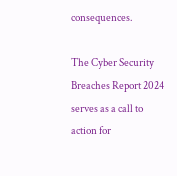consequences.

The Cyber Security Breaches Report 2024 serves as a call to action for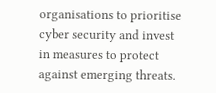organisations to prioritise cyber security and invest in measures to protect against emerging threats.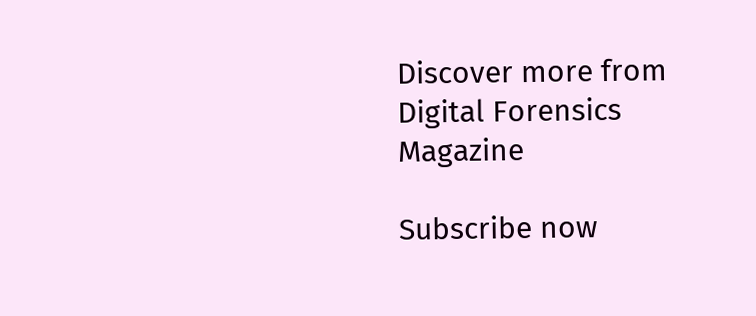Discover more from Digital Forensics Magazine

Subscribe now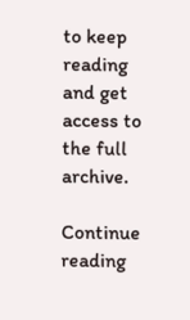to keep reading and get access to the full archive.

Continue reading